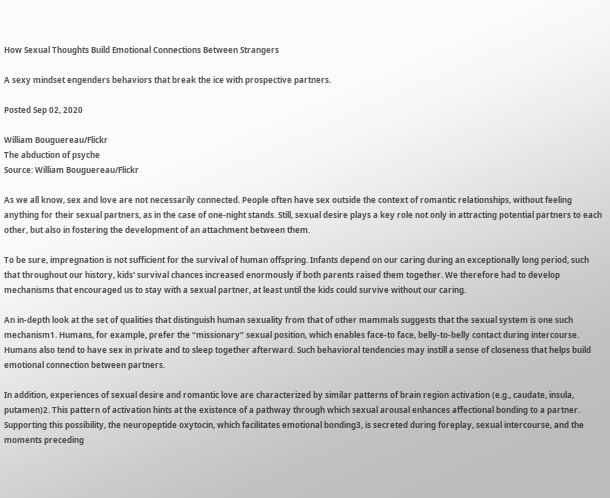How Sexual Thoughts Build Emotional Connections Between Strangers

A sexy mindset engenders behaviors that break the ice with prospective partners.

Posted Sep 02, 2020

William Bouguereau/Flickr
The abduction of psyche
Source: William Bouguereau/Flickr

As we all know, sex and love are not necessarily connected. People often have sex outside the context of romantic relationships, without feeling anything for their sexual partners, as in the case of one-night stands. Still, sexual desire plays a key role not only in attracting potential partners to each other, but also in fostering the development of an attachment between them.

To be sure, impregnation is not sufficient for the survival of human offspring. Infants depend on our caring during an exceptionally long period, such that throughout our history, kids' survival chances increased enormously if both parents raised them together. We therefore had to develop mechanisms that encouraged us to stay with a sexual partner, at least until the kids could survive without our caring.

An in-depth look at the set of qualities that distinguish human sexuality from that of other mammals suggests that the sexual system is one such mechanism1. Humans, for example, prefer the “missionary” sexual position, which enables face-to face, belly-to-belly contact during intercourse. Humans also tend to have sex in private and to sleep together afterward. Such behavioral tendencies may instill a sense of closeness that helps build emotional connection between partners.

In addition, experiences of sexual desire and romantic love are characterized by similar patterns of brain region activation (e.g., caudate, insula, putamen)2. This pattern of activation hints at the existence of a pathway through which sexual arousal enhances affectional bonding to a partner. Supporting this possibility, the neuropeptide oxytocin, which facilitates emotional bonding3, is secreted during foreplay, sexual intercourse, and the moments preceding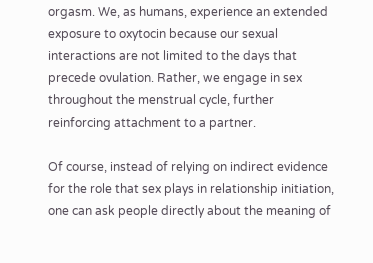orgasm. We, as humans, experience an extended exposure to oxytocin because our sexual interactions are not limited to the days that precede ovulation. Rather, we engage in sex throughout the menstrual cycle, further reinforcing attachment to a partner.

Of course, instead of relying on indirect evidence for the role that sex plays in relationship initiation, one can ask people directly about the meaning of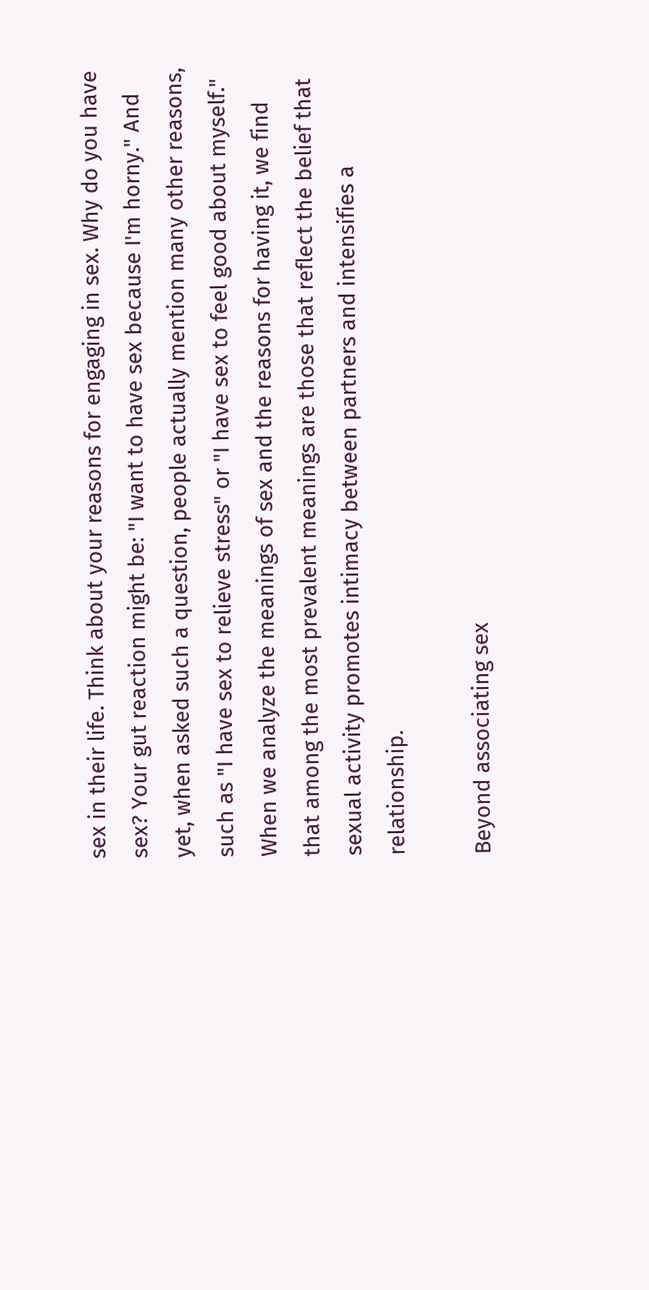sex in their life. Think about your reasons for engaging in sex. Why do you have sex? Your gut reaction might be: "I want to have sex because I'm horny." And yet, when asked such a question, people actually mention many other reasons, such as "I have sex to relieve stress" or "I have sex to feel good about myself." When we analyze the meanings of sex and the reasons for having it, we find that among the most prevalent meanings are those that reflect the belief that sexual activity promotes intimacy between partners and intensifies a relationship.

Beyond associating sex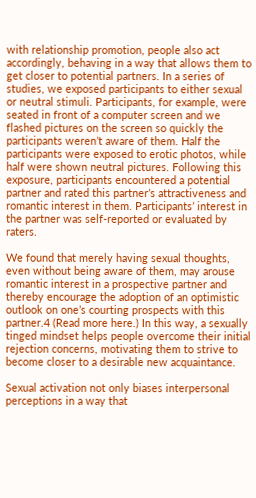with relationship promotion, people also act accordingly, behaving in a way that allows them to get closer to potential partners. In a series of studies, we exposed participants to either sexual or neutral stimuli. Participants, for example, were seated in front of a computer screen and we flashed pictures on the screen so quickly the participants weren’t aware of them. Half the participants were exposed to erotic photos, while half were shown neutral pictures. Following this exposure, participants encountered a potential partner and rated this partner’s attractiveness and romantic interest in them. Participants’ interest in the partner was self-reported or evaluated by raters.

We found that merely having sexual thoughts, even without being aware of them, may arouse romantic interest in a prospective partner and thereby encourage the adoption of an optimistic outlook on one’s courting prospects with this partner.4 (Read more here.) In this way, a sexually tinged mindset helps people overcome their initial rejection concerns, motivating them to strive to become closer to a desirable new acquaintance.

Sexual activation not only biases interpersonal perceptions in a way that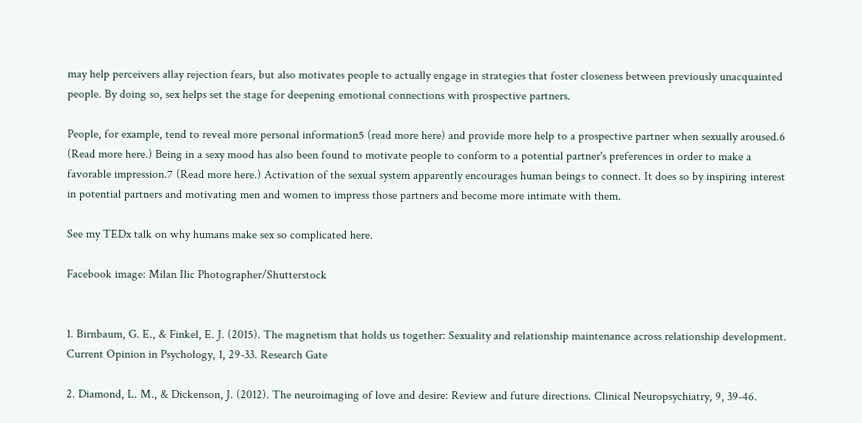may help perceivers allay rejection fears, but also motivates people to actually engage in strategies that foster closeness between previously unacquainted people. By doing so, sex helps set the stage for deepening emotional connections with prospective partners.

People, for example, tend to reveal more personal information5 (read more here) and provide more help to a prospective partner when sexually aroused.6 (Read more here.) Being in a sexy mood has also been found to motivate people to conform to a potential partner's preferences in order to make a favorable impression.7 (Read more here.) Activation of the sexual system apparently encourages human beings to connect. It does so by inspiring interest in potential partners and motivating men and women to impress those partners and become more intimate with them.

See my TEDx talk on why humans make sex so complicated here.

Facebook image: Milan Ilic Photographer/Shutterstock


1. Birnbaum, G. E., & Finkel, E. J. (2015). The magnetism that holds us together: Sexuality and relationship maintenance across relationship development. Current Opinion in Psychology, 1, 29-33. Research Gate

2. Diamond, L. M., & Dickenson, J. (2012). The neuroimaging of love and desire: Review and future directions. Clinical Neuropsychiatry, 9, 39-46.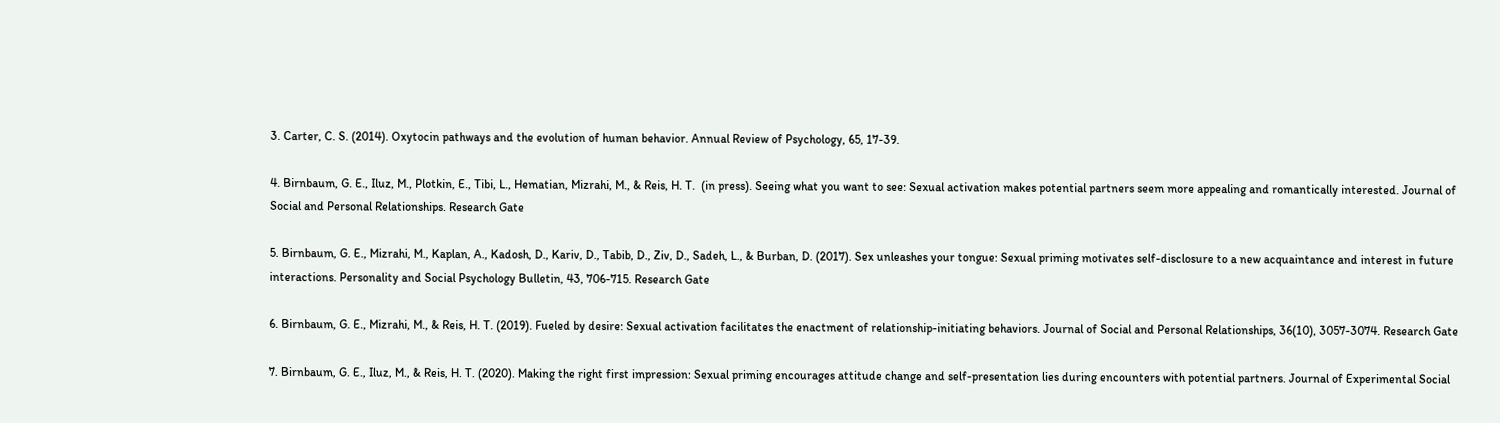3. Carter, C. S. (2014). Oxytocin pathways and the evolution of human behavior. Annual Review of Psychology, 65, 17-39.

4. Birnbaum, G. E., Iluz, M., Plotkin, E., Tibi, L., Hematian, Mizrahi, M., & Reis, H. T.  (in press). Seeing what you want to see: Sexual activation makes potential partners seem more appealing and romantically interested. Journal of Social and Personal Relationships. Research Gate

5. Birnbaum, G. E., Mizrahi, M., Kaplan, A., Kadosh, D., Kariv, D., Tabib, D., Ziv, D., Sadeh, L., & Burban, D. (2017). Sex unleashes your tongue: Sexual priming motivates self-disclosure to a new acquaintance and interest in future interactions. Personality and Social Psychology Bulletin, 43, 706-715. Research Gate

6. Birnbaum, G. E., Mizrahi, M., & Reis, H. T. (2019). Fueled by desire: Sexual activation facilitates the enactment of relationship-initiating behaviors. Journal of Social and Personal Relationships, 36(10), 3057-3074. Research Gate

7. Birnbaum, G. E., Iluz, M., & Reis, H. T. (2020). Making the right first impression: Sexual priming encourages attitude change and self-presentation lies during encounters with potential partners. Journal of Experimental Social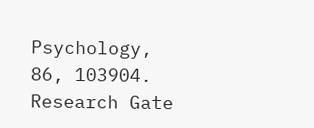Psychology, 86, 103904. Research Gate